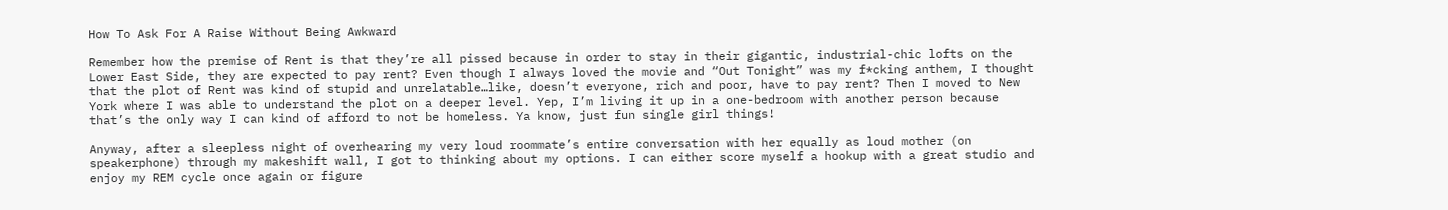How To Ask For A Raise Without Being Awkward

Remember how the premise of Rent is that they’re all pissed because in order to stay in their gigantic, industrial-chic lofts on the Lower East Side, they are expected to pay rent? Even though I always loved the movie and “Out Tonight” was my f*cking anthem, I thought that the plot of Rent was kind of stupid and unrelatable…like, doesn’t everyone, rich and poor, have to pay rent? Then I moved to New York where I was able to understand the plot on a deeper level. Yep, I’m living it up in a one-bedroom with another person because that’s the only way I can kind of afford to not be homeless. Ya know, just fun single girl things!

Anyway, after a sleepless night of overhearing my very loud roommate’s entire conversation with her equally as loud mother (on speakerphone) through my makeshift wall, I got to thinking about my options. I can either score myself a hookup with a great studio and enjoy my REM cycle once again or figure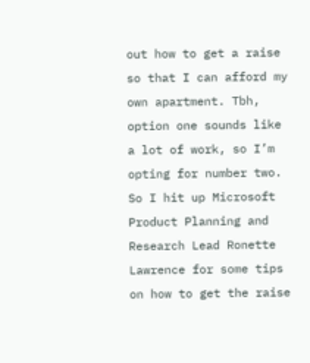out how to get a raise so that I can afford my own apartment. Tbh, option one sounds like a lot of work, so I’m opting for number two. So I hit up Microsoft Product Planning and Research Lead Ronette Lawrence for some tips on how to get the raise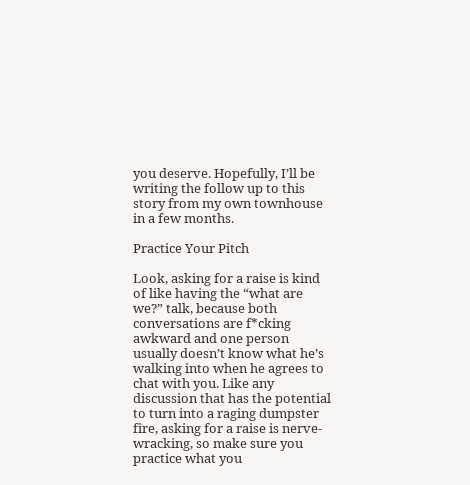you deserve. Hopefully, I’ll be writing the follow up to this story from my own townhouse in a few months.

Practice Your Pitch

Look, asking for a raise is kind of like having the “what are we?” talk, because both conversations are f*cking awkward and one person usually doesn’t know what he’s walking into when he agrees to chat with you. Like any discussion that has the potential to turn into a raging dumpster fire, asking for a raise is nerve-wracking, so make sure you practice what you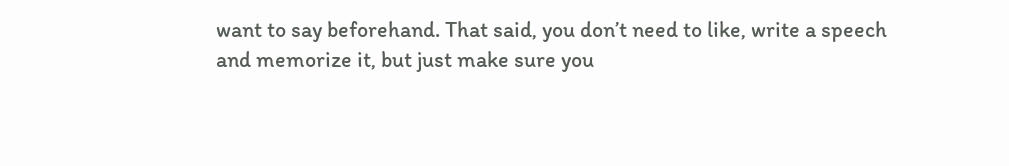want to say beforehand. That said, you don’t need to like, write a speech and memorize it, but just make sure you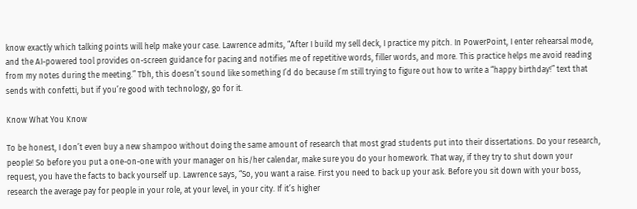know exactly which talking points will help make your case. Lawrence admits, “After I build my sell deck, I practice my pitch. In PowerPoint, I enter rehearsal mode, and the AI-powered tool provides on-screen guidance for pacing and notifies me of repetitive words, filler words, and more. This practice helps me avoid reading from my notes during the meeting.” Tbh, this doesn’t sound like something I’d do because I’m still trying to figure out how to write a “happy birthday!” text that sends with confetti, but if you’re good with technology, go for it.

Know What You Know

To be honest, I don’t even buy a new shampoo without doing the same amount of research that most grad students put into their dissertations. Do your research, people! So before you put a one-on-one with your manager on his/her calendar, make sure you do your homework. That way, if they try to shut down your request, you have the facts to back yourself up. Lawrence says, “So, you want a raise. First you need to back up your ask. Before you sit down with your boss, research the average pay for people in your role, at your level, in your city. If it’s higher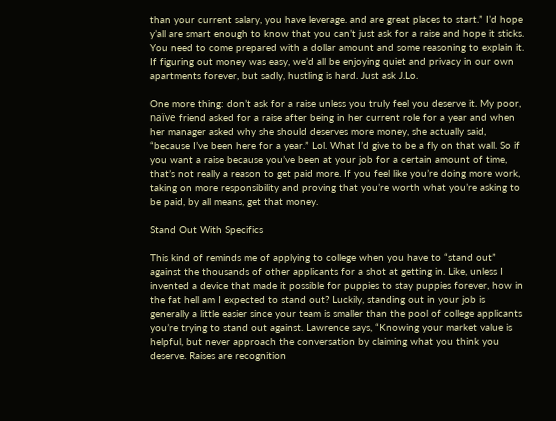than your current salary, you have leverage. and are great places to start.” I’d hope y’all are smart enough to know that you can’t just ask for a raise and hope it sticks. You need to come prepared with a dollar amount and some reasoning to explain it. If figuring out money was easy, we’d all be enjoying quiet and privacy in our own apartments forever, but sadly, hustling is hard. Just ask J.Lo.

One more thing: don’t ask for a raise unless you truly feel you deserve it. My poor, naïve friend asked for a raise after being in her current role for a year and when her manager asked why she should deserves more money, she actually said, “because I’ve been here for a year.” Lol. What I’d give to be a fly on that wall. So if you want a raise because you’ve been at your job for a certain amount of time, that’s not really a reason to get paid more. If you feel like you’re doing more work, taking on more responsibility and proving that you’re worth what you’re asking to be paid, by all means, get that money.

Stand Out With Specifics

This kind of reminds me of applying to college when you have to “stand out” against the thousands of other applicants for a shot at getting in. Like, unless I invented a device that made it possible for puppies to stay puppies forever, how in the fat hell am I expected to stand out? Luckily, standing out in your job is generally a little easier since your team is smaller than the pool of college applicants you’re trying to stand out against. Lawrence says, “Knowing your market value is helpful, but never approach the conversation by claiming what you think you deserve. Raises are recognition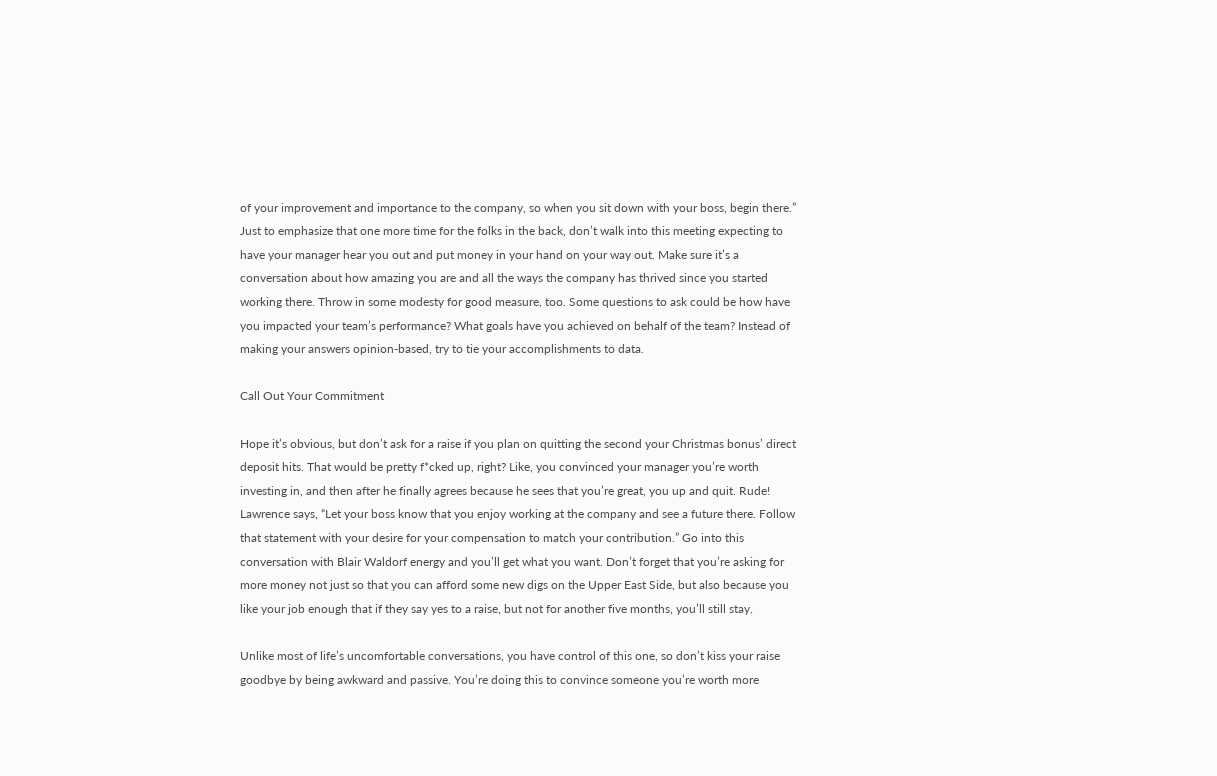of your improvement and importance to the company, so when you sit down with your boss, begin there.” Just to emphasize that one more time for the folks in the back, don’t walk into this meeting expecting to have your manager hear you out and put money in your hand on your way out. Make sure it’s a conversation about how amazing you are and all the ways the company has thrived since you started working there. Throw in some modesty for good measure, too. Some questions to ask could be how have you impacted your team’s performance? What goals have you achieved on behalf of the team? Instead of making your answers opinion-based, try to tie your accomplishments to data.

Call Out Your Commitment

Hope it’s obvious, but don’t ask for a raise if you plan on quitting the second your Christmas bonus’ direct deposit hits. That would be pretty f*cked up, right? Like, you convinced your manager you’re worth investing in, and then after he finally agrees because he sees that you’re great, you up and quit. Rude! Lawrence says, “Let your boss know that you enjoy working at the company and see a future there. Follow that statement with your desire for your compensation to match your contribution.” Go into this conversation with Blair Waldorf energy and you’ll get what you want. Don’t forget that you’re asking for more money not just so that you can afford some new digs on the Upper East Side, but also because you like your job enough that if they say yes to a raise, but not for another five months, you’ll still stay.

Unlike most of life’s uncomfortable conversations, you have control of this one, so don’t kiss your raise goodbye by being awkward and passive. You’re doing this to convince someone you’re worth more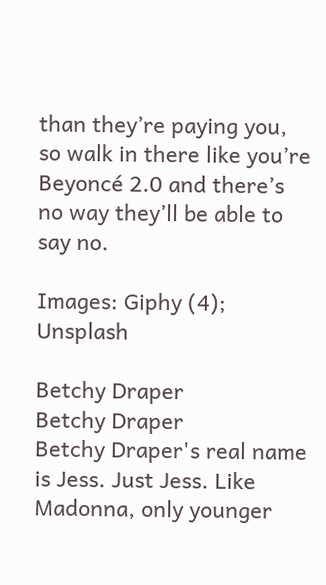than they’re paying you, so walk in there like you’re Beyoncé 2.0 and there’s no way they’ll be able to say no.

Images: Giphy (4); Unsplash

Betchy Draper
Betchy Draper
Betchy Draper's real name is Jess. Just Jess. Like Madonna, only younger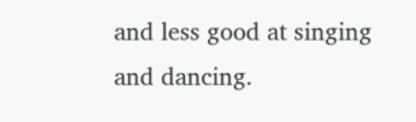and less good at singing and dancing.